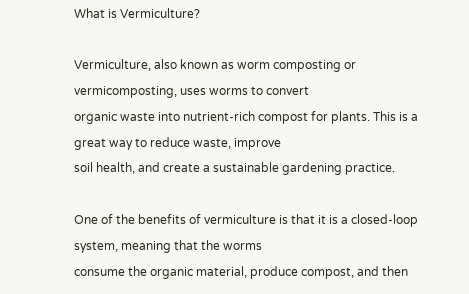What is Vermiculture?

Vermiculture, also known as worm composting or vermicomposting, uses worms to convert
organic waste into nutrient-rich compost for plants. This is a great way to reduce waste, improve
soil health, and create a sustainable gardening practice.

One of the benefits of vermiculture is that it is a closed-loop system, meaning that the worms
consume the organic material, produce compost, and then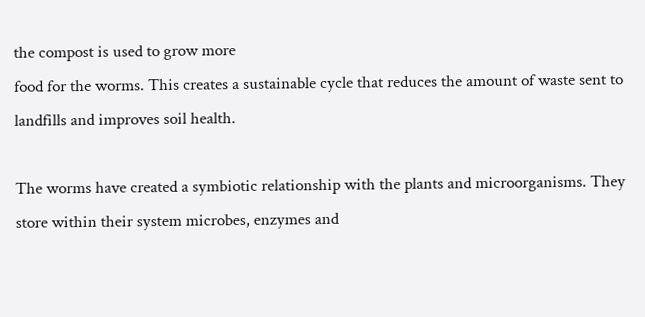the compost is used to grow more
food for the worms. This creates a sustainable cycle that reduces the amount of waste sent to
landfills and improves soil health.

The worms have created a symbiotic relationship with the plants and microorganisms. They
store within their system microbes, enzymes and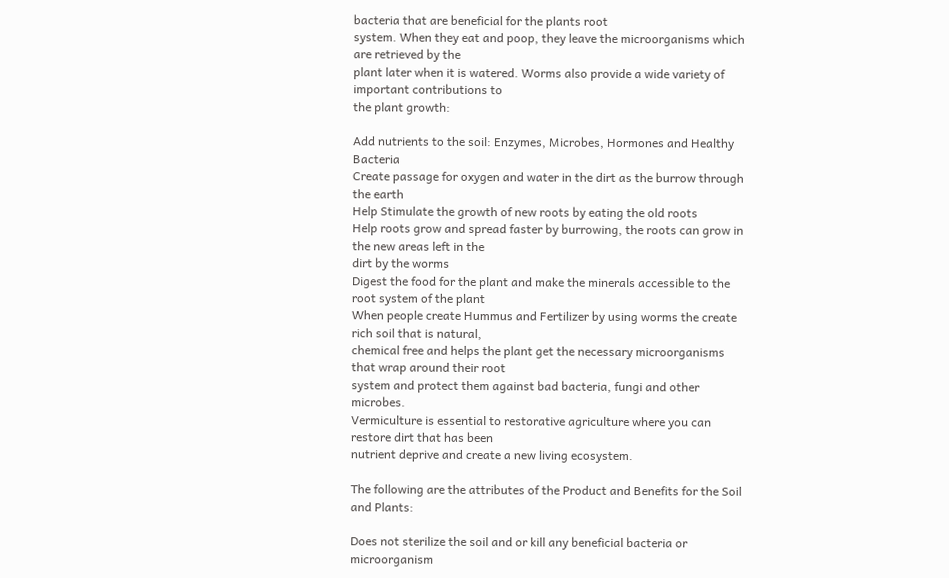bacteria that are beneficial for the plants root
system. When they eat and poop, they leave the microorganisms which are retrieved by the
plant later when it is watered. Worms also provide a wide variety of important contributions to
the plant growth:

Add nutrients to the soil: Enzymes, Microbes, Hormones and Healthy Bacteria
Create passage for oxygen and water in the dirt as the burrow through the earth
Help Stimulate the growth of new roots by eating the old roots
Help roots grow and spread faster by burrowing, the roots can grow in the new areas left in the
dirt by the worms
Digest the food for the plant and make the minerals accessible to the root system of the plant
When people create Hummus and Fertilizer by using worms the create rich soil that is natural,
chemical free and helps the plant get the necessary microorganisms that wrap around their root
system and protect them against bad bacteria, fungi and other microbes.
Vermiculture is essential to restorative agriculture where you can restore dirt that has been
nutrient deprive and create a new living ecosystem.

The following are the attributes of the Product and Benefits for the Soil and Plants:

Does not sterilize the soil and or kill any beneficial bacteria or microorganism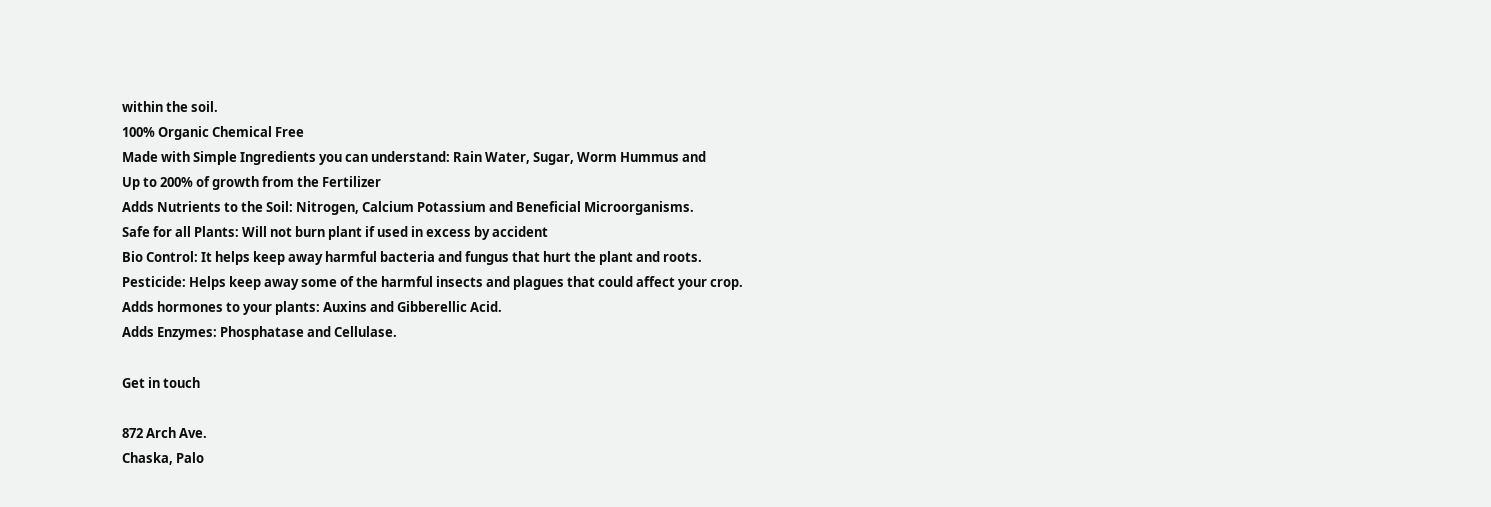within the soil.
100% Organic Chemical Free
Made with Simple Ingredients you can understand: Rain Water, Sugar, Worm Hummus and
Up to 200% of growth from the Fertilizer
Adds Nutrients to the Soil: Nitrogen, Calcium Potassium and Beneficial Microorganisms.
Safe for all Plants: Will not burn plant if used in excess by accident
Bio Control: It helps keep away harmful bacteria and fungus that hurt the plant and roots.
Pesticide: Helps keep away some of the harmful insects and plagues that could affect your crop.
Adds hormones to your plants: Auxins and Gibberellic Acid.
Adds Enzymes: Phosphatase and Cellulase.

Get in touch

872 Arch Ave.
Chaska, Palo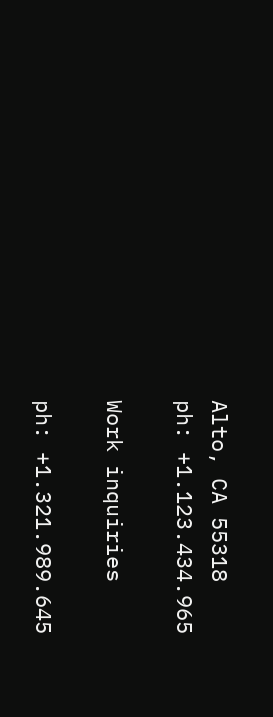Alto, CA 55318
ph: +1.123.434.965

Work inquiries

ph: +1.321.989.645